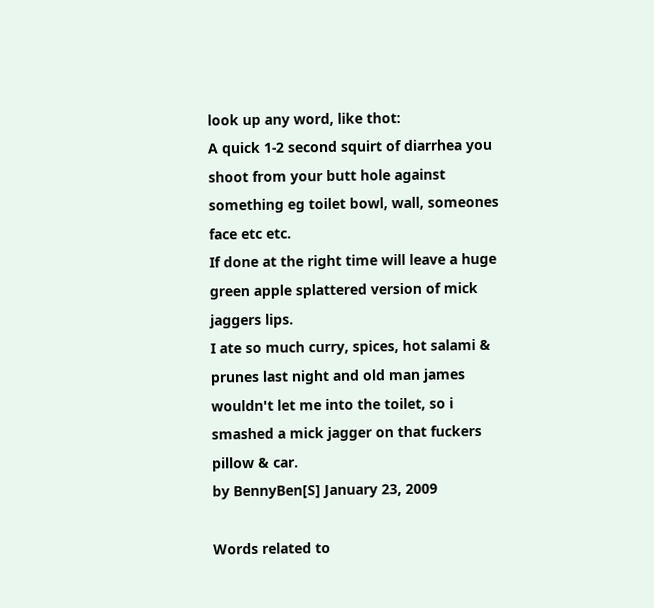look up any word, like thot:
A quick 1-2 second squirt of diarrhea you shoot from your butt hole against something eg toilet bowl, wall, someones face etc etc.
If done at the right time will leave a huge green apple splattered version of mick jaggers lips.
I ate so much curry, spices, hot salami & prunes last night and old man james wouldn't let me into the toilet, so i smashed a mick jagger on that fuckers pillow & car.
by BennyBen[S] January 23, 2009

Words related to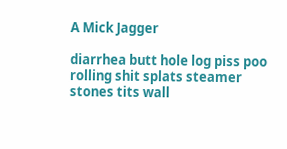A Mick Jagger

diarrhea butt hole log piss poo rolling shit splats steamer stones tits wall